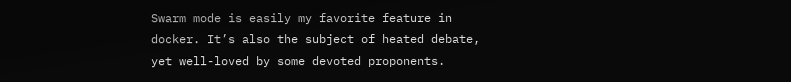Swarm mode is easily my favorite feature in docker. It’s also the subject of heated debate, yet well-loved by some devoted proponents.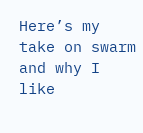Here’s my take on swarm and why I like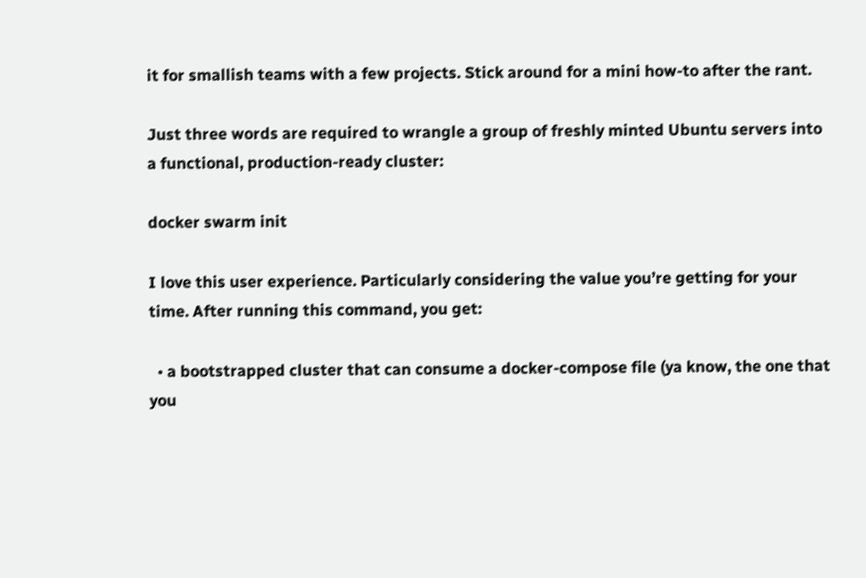it for smallish teams with a few projects. Stick around for a mini how-to after the rant.

Just three words are required to wrangle a group of freshly minted Ubuntu servers into a functional, production-ready cluster:

docker swarm init

I love this user experience. Particularly considering the value you’re getting for your time. After running this command, you get:

  • a bootstrapped cluster that can consume a docker-compose file (ya know, the one that you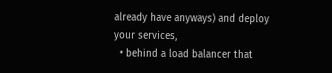already have anyways) and deploy your services,
  • behind a load balancer that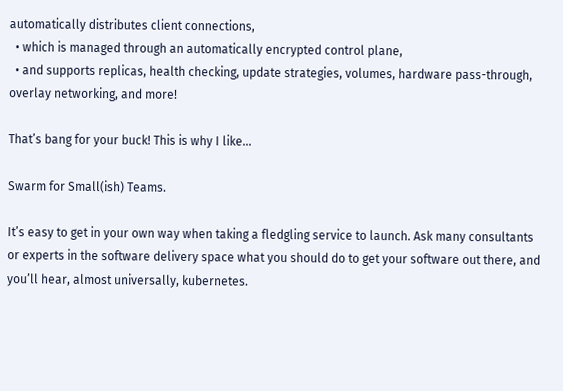automatically distributes client connections,
  • which is managed through an automatically encrypted control plane,
  • and supports replicas, health checking, update strategies, volumes, hardware pass-through, overlay networking, and more!

That’s bang for your buck! This is why I like…

Swarm for Small(ish) Teams.

It’s easy to get in your own way when taking a fledgling service to launch. Ask many consultants or experts in the software delivery space what you should do to get your software out there, and you’ll hear, almost universally, kubernetes.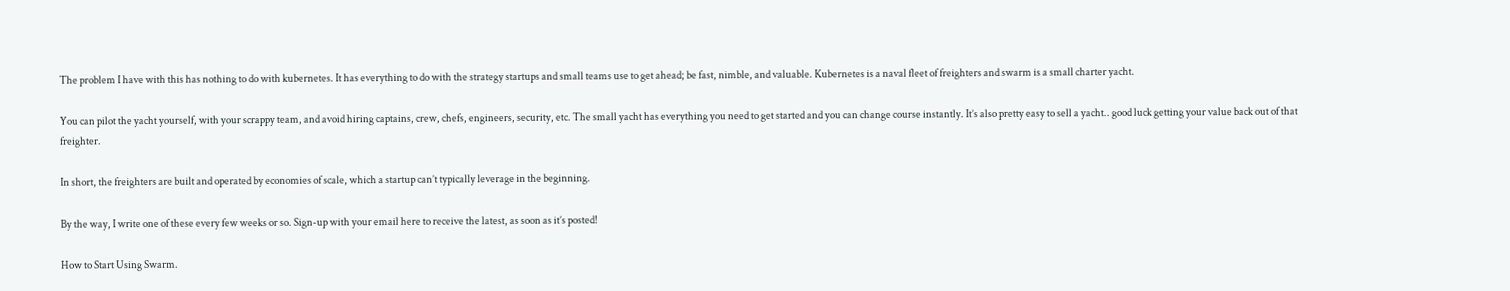The problem I have with this has nothing to do with kubernetes. It has everything to do with the strategy startups and small teams use to get ahead; be fast, nimble, and valuable. Kubernetes is a naval fleet of freighters and swarm is a small charter yacht.

You can pilot the yacht yourself, with your scrappy team, and avoid hiring captains, crew, chefs, engineers, security, etc. The small yacht has everything you need to get started and you can change course instantly. It’s also pretty easy to sell a yacht.. good luck getting your value back out of that freighter.

In short, the freighters are built and operated by economies of scale, which a startup can’t typically leverage in the beginning.

By the way, I write one of these every few weeks or so. Sign-up with your email here to receive the latest, as soon as it’s posted!

How to Start Using Swarm.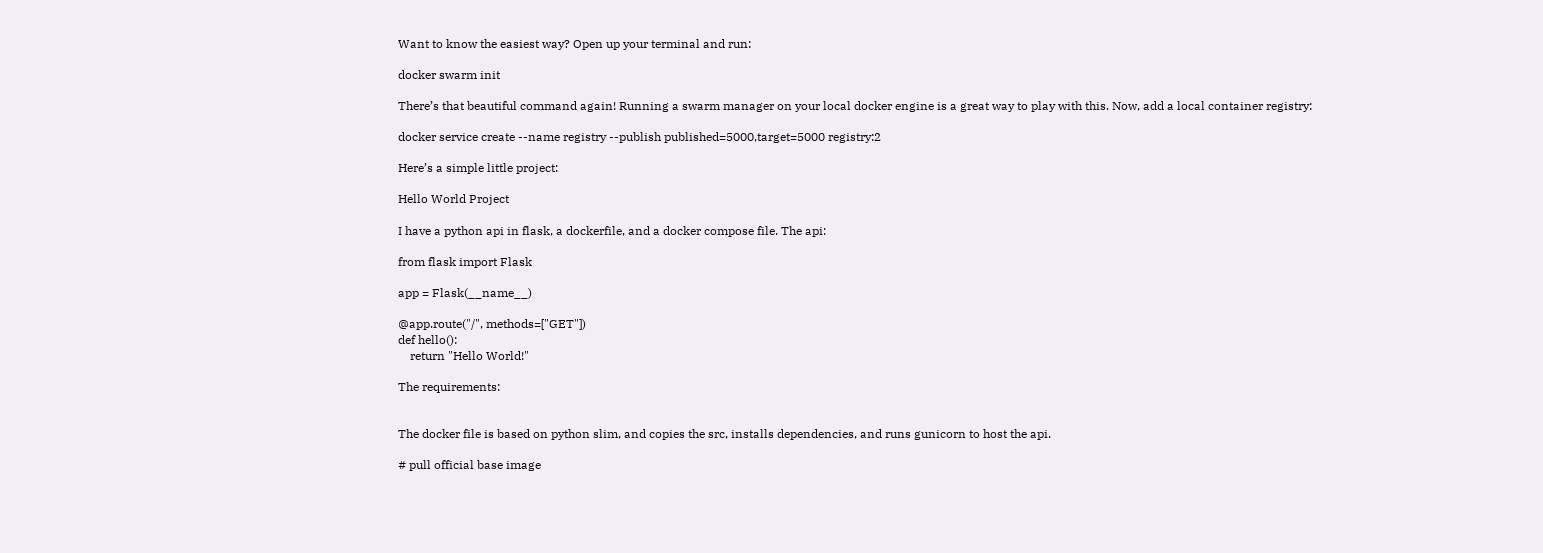Want to know the easiest way? Open up your terminal and run:

docker swarm init

There’s that beautiful command again! Running a swarm manager on your local docker engine is a great way to play with this. Now, add a local container registry:

docker service create --name registry --publish published=5000,target=5000 registry:2

Here’s a simple little project:

Hello World Project

I have a python api in flask, a dockerfile, and a docker compose file. The api:

from flask import Flask

app = Flask(__name__)

@app.route("/", methods=["GET"])
def hello():
    return "Hello World!"

The requirements:


The docker file is based on python slim, and copies the src, installs dependencies, and runs gunicorn to host the api.

# pull official base image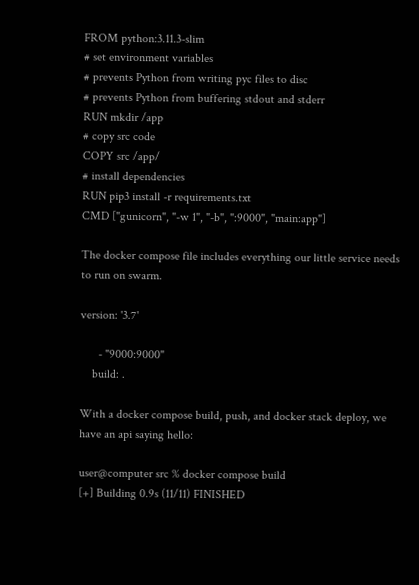FROM python:3.11.3-slim
# set environment variables
# prevents Python from writing pyc files to disc
# prevents Python from buffering stdout and stderr
RUN mkdir /app
# copy src code
COPY src /app/
# install dependencies
RUN pip3 install -r requirements.txt
CMD ["gunicorn", "-w 1", "-b", ":9000", "main:app"]

The docker compose file includes everything our little service needs to run on swarm.

version: '3.7'

      - "9000:9000"
    build: .

With a docker compose build, push, and docker stack deploy, we have an api saying hello:

user@computer src % docker compose build
[+] Building 0.9s (11/11) FINISHED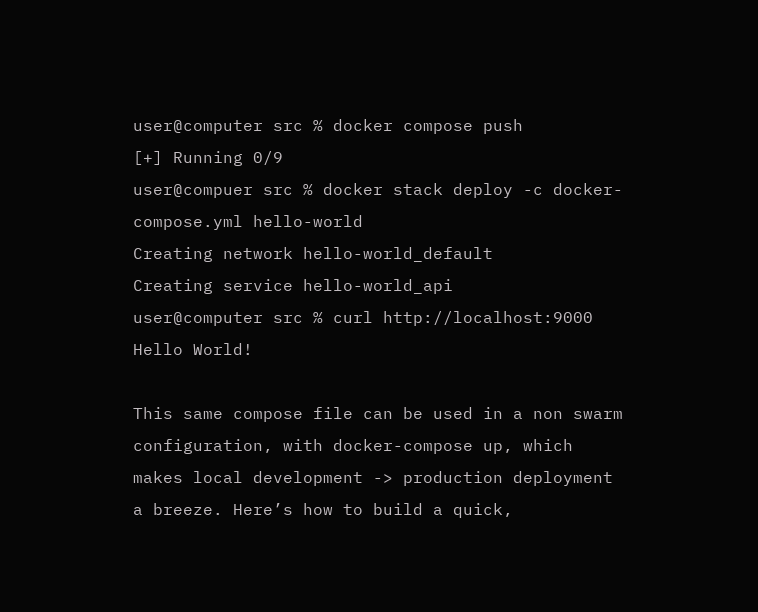user@computer src % docker compose push
[+] Running 0/9
user@compuer src % docker stack deploy -c docker-compose.yml hello-world
Creating network hello-world_default
Creating service hello-world_api
user@computer src % curl http://localhost:9000
Hello World!

This same compose file can be used in a non swarm configuration, with docker-compose up, which makes local development -> production deployment a breeze. Here’s how to build a quick,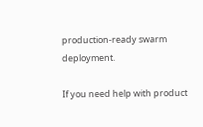production-ready swarm deployment.

If you need help with product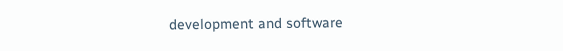development and software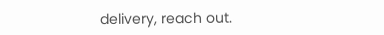delivery, reach out.